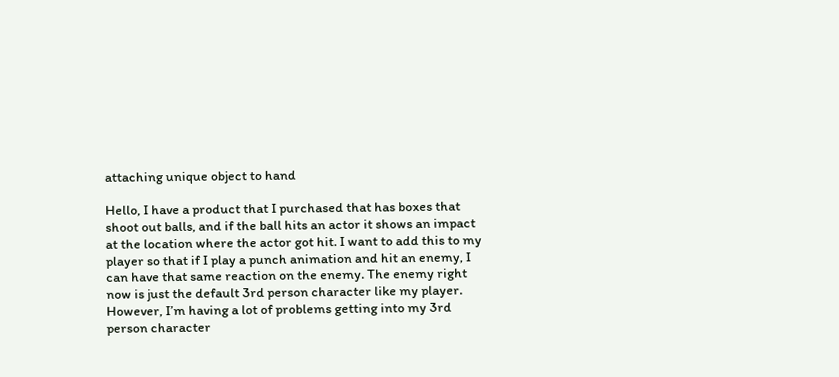attaching unique object to hand

Hello, I have a product that I purchased that has boxes that shoot out balls, and if the ball hits an actor it shows an impact at the location where the actor got hit. I want to add this to my player so that if I play a punch animation and hit an enemy, I can have that same reaction on the enemy. The enemy right now is just the default 3rd person character like my player. However, I’m having a lot of problems getting into my 3rd person character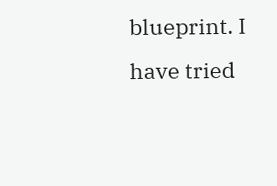blueprint. I have tried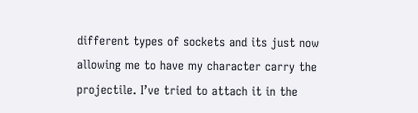different types of sockets and its just now allowing me to have my character carry the projectile. I’ve tried to attach it in the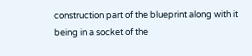construction part of the blueprint along with it being in a socket of the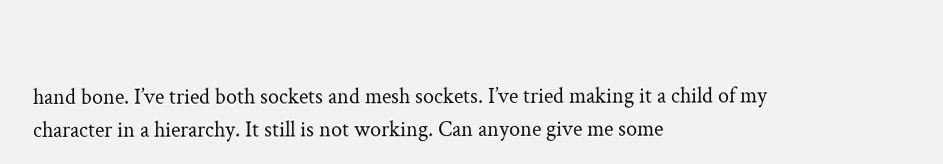hand bone. I’ve tried both sockets and mesh sockets. I’ve tried making it a child of my character in a hierarchy. It still is not working. Can anyone give me some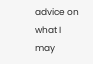advice on what I may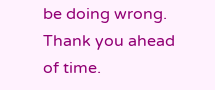be doing wrong. Thank you ahead of time.